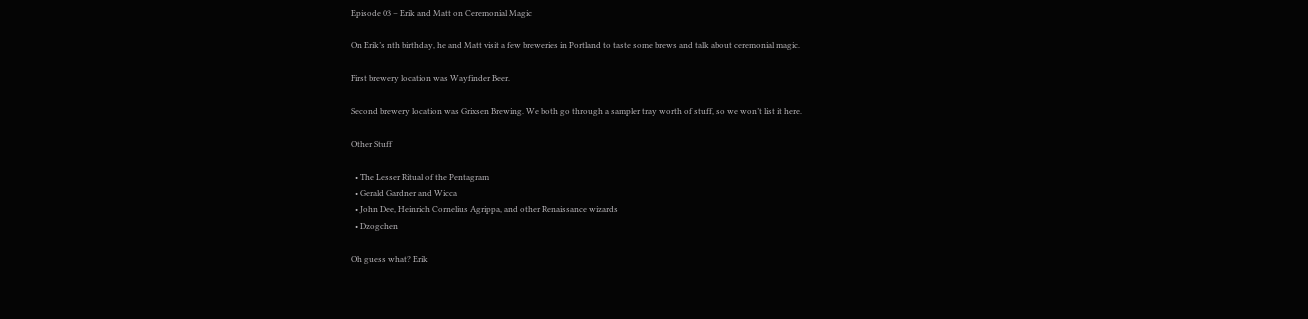Episode 03 – Erik and Matt on Ceremonial Magic

On Erik’s nth birthday, he and Matt visit a few breweries in Portland to taste some brews and talk about ceremonial magic.

First brewery location was Wayfinder Beer.

Second brewery location was Grixsen Brewing. We both go through a sampler tray worth of stuff, so we won’t list it here.

Other Stuff

  • The Lesser Ritual of the Pentagram
  • Gerald Gardner and Wicca
  • John Dee, Heinrich Cornelius Agrippa, and other Renaissance wizards
  • Dzogchen

Oh guess what? Erik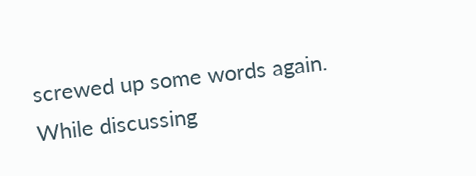screwed up some words again. While discussing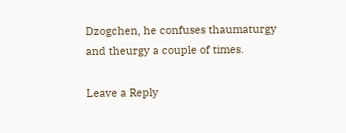Dzogchen, he confuses thaumaturgy and theurgy a couple of times.

Leave a Reply